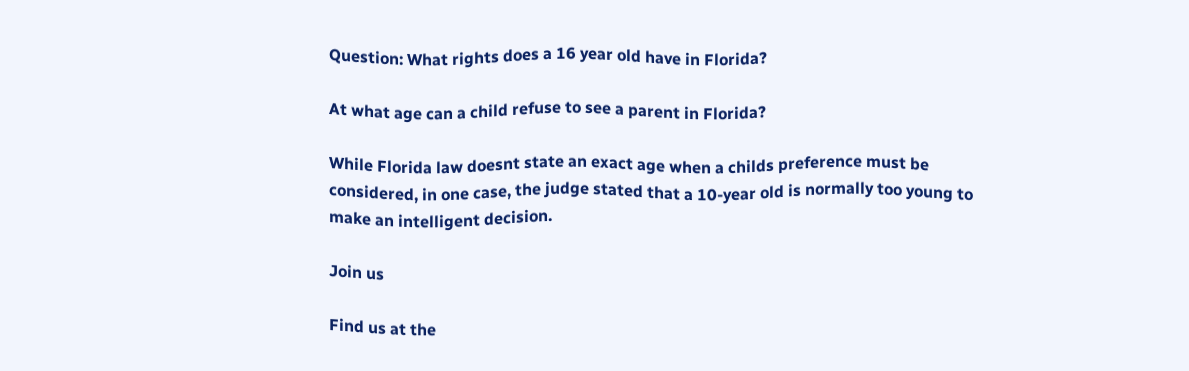Question: What rights does a 16 year old have in Florida?

At what age can a child refuse to see a parent in Florida?

While Florida law doesnt state an exact age when a childs preference must be considered, in one case, the judge stated that a 10-year old is normally too young to make an intelligent decision.

Join us

Find us at the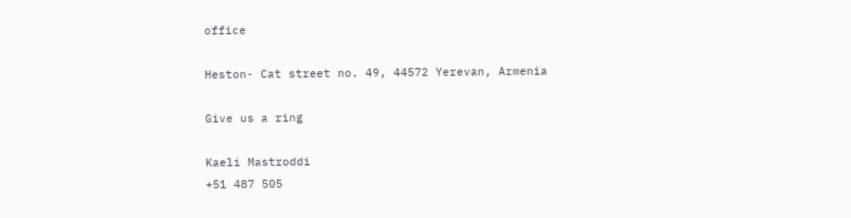office

Heston- Cat street no. 49, 44572 Yerevan, Armenia

Give us a ring

Kaeli Mastroddi
+51 487 505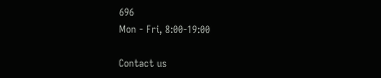696
Mon - Fri, 8:00-19:00

Contact us